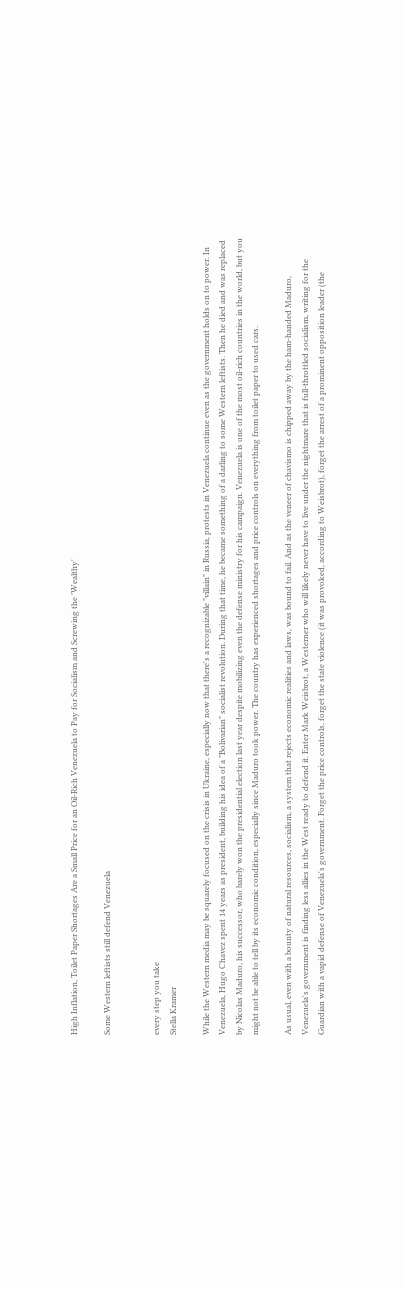High Inflation, Toilet Paper Shortages Are a Small Price for an Oil-Rich Venezuela to Pay for Socialism and Screwing the 'Wealthy'

Some Western leftists still defend Venezuela


every step you take
Stella Kramer

While the Western media may be squarely focused on the crisis in Ukraine, especially now that there's a recognizable "villain" in Russia, protests in Venezuela continue even as the government holds on to power. In Venezuela, Hugo Chavez spent 14 years as president, building his idea of a "Bolivarian" socialist revolution. During that time, he became something of a darling to some Western leftists. Then he died and was replaced by Nicolas Maduro, his successor, who barely won the presidential election last year despite mobilizing even the defense ministry for his campaign. Venezuela is one of the most oil-rich countries in the world, but you might not be able to tell by its economic condition, especially since Maduro took power. The country has experienced shortages and price controls on everything from toilet paper to used cars.

As usual, even with a bounty of natural resources, socialism, a system that rejects economic realities and laws, was bound to fail. And as the veneer of chavismo is chipped away by the ham-handed Maduro, Venezuela's government is finding less allies in the West ready to defend it. Enter Mark Weisbrot, a Westerner who will likely never have to live under the nightmare that is full-throttled socialism, writing for the Guardian with a vapid defense of Venezuela's government. Forget the price controls, forget the state violence (it was provoked, according to Weisbrot), forget the arrest of a prominent opposition leader (the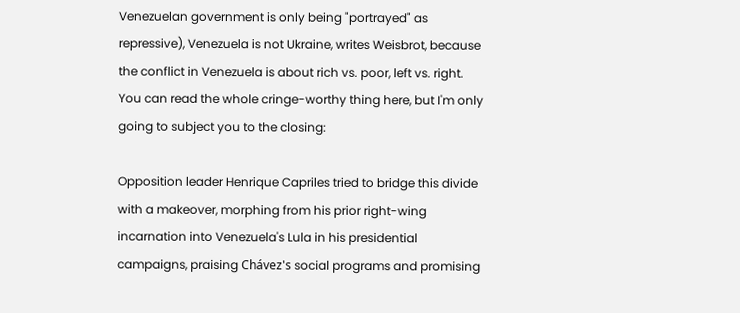Venezuelan government is only being "portrayed" as repressive), Venezuela is not Ukraine, writes Weisbrot, because the conflict in Venezuela is about rich vs. poor, left vs. right. You can read the whole cringe-worthy thing here, but I'm only going to subject you to the closing:

Opposition leader Henrique Capriles tried to bridge this divide with a makeover, morphing from his prior right-wing incarnation into Venezuela's Lula in his presidential campaigns, praising Chávez's social programs and promising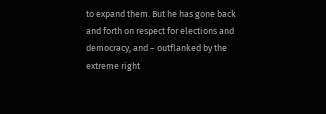to expand them. But he has gone back and forth on respect for elections and democracy, and – outflanked by the extreme right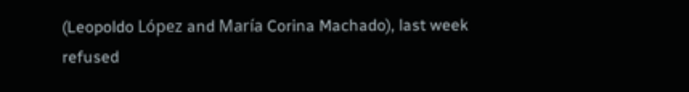(Leopoldo López and María Corina Machado), last week refused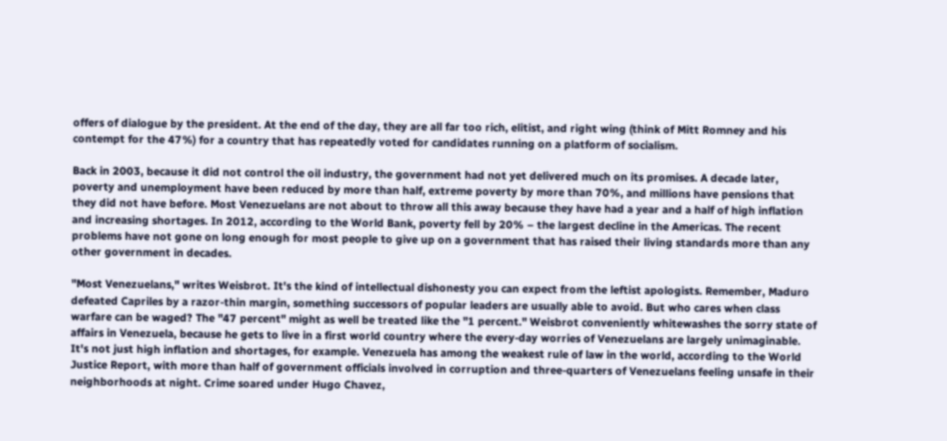offers of dialogue by the president. At the end of the day, they are all far too rich, elitist, and right wing (think of Mitt Romney and his contempt for the 47%) for a country that has repeatedly voted for candidates running on a platform of socialism.

Back in 2003, because it did not control the oil industry, the government had not yet delivered much on its promises. A decade later, poverty and unemployment have been reduced by more than half, extreme poverty by more than 70%, and millions have pensions that they did not have before. Most Venezuelans are not about to throw all this away because they have had a year and a half of high inflation and increasing shortages. In 2012, according to the World Bank, poverty fell by 20% – the largest decline in the Americas. The recent problems have not gone on long enough for most people to give up on a government that has raised their living standards more than any other government in decades.

"Most Venezuelans," writes Weisbrot. It's the kind of intellectual dishonesty you can expect from the leftist apologists. Remember, Maduro defeated Capriles by a razor-thin margin, something successors of popular leaders are usually able to avoid. But who cares when class warfare can be waged? The "47 percent" might as well be treated like the "1 percent." Weisbrot conveniently whitewashes the sorry state of affairs in Venezuela, because he gets to live in a first world country where the every-day worries of Venezuelans are largely unimaginable. It's not just high inflation and shortages, for example. Venezuela has among the weakest rule of law in the world, according to the World Justice Report, with more than half of government officials involved in corruption and three-quarters of Venezuelans feeling unsafe in their neighborhoods at night. Crime soared under Hugo Chavez,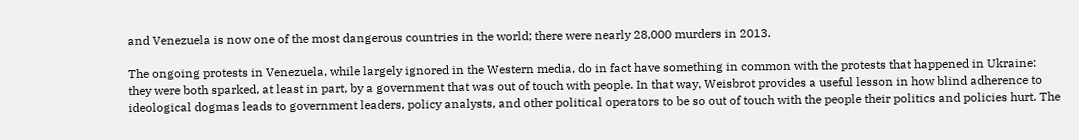and Venezuela is now one of the most dangerous countries in the world; there were nearly 28,000 murders in 2013.

The ongoing protests in Venezuela, while largely ignored in the Western media, do in fact have something in common with the protests that happened in Ukraine: they were both sparked, at least in part, by a government that was out of touch with people. In that way, Weisbrot provides a useful lesson in how blind adherence to ideological dogmas leads to government leaders, policy analysts, and other political operators to be so out of touch with the people their politics and policies hurt. The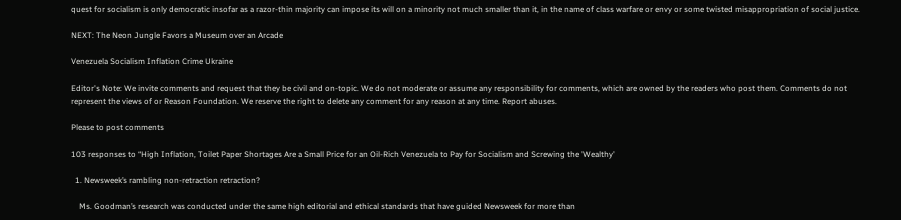quest for socialism is only democratic insofar as a razor-thin majority can impose its will on a minority not much smaller than it, in the name of class warfare or envy or some twisted misappropriation of social justice.

NEXT: The Neon Jungle Favors a Museum over an Arcade

Venezuela Socialism Inflation Crime Ukraine

Editor's Note: We invite comments and request that they be civil and on-topic. We do not moderate or assume any responsibility for comments, which are owned by the readers who post them. Comments do not represent the views of or Reason Foundation. We reserve the right to delete any comment for any reason at any time. Report abuses.

Please to post comments

103 responses to “High Inflation, Toilet Paper Shortages Are a Small Price for an Oil-Rich Venezuela to Pay for Socialism and Screwing the 'Wealthy'

  1. Newsweek’s rambling non-retraction retraction?

    Ms. Goodman’s research was conducted under the same high editorial and ethical standards that have guided Newsweek for more than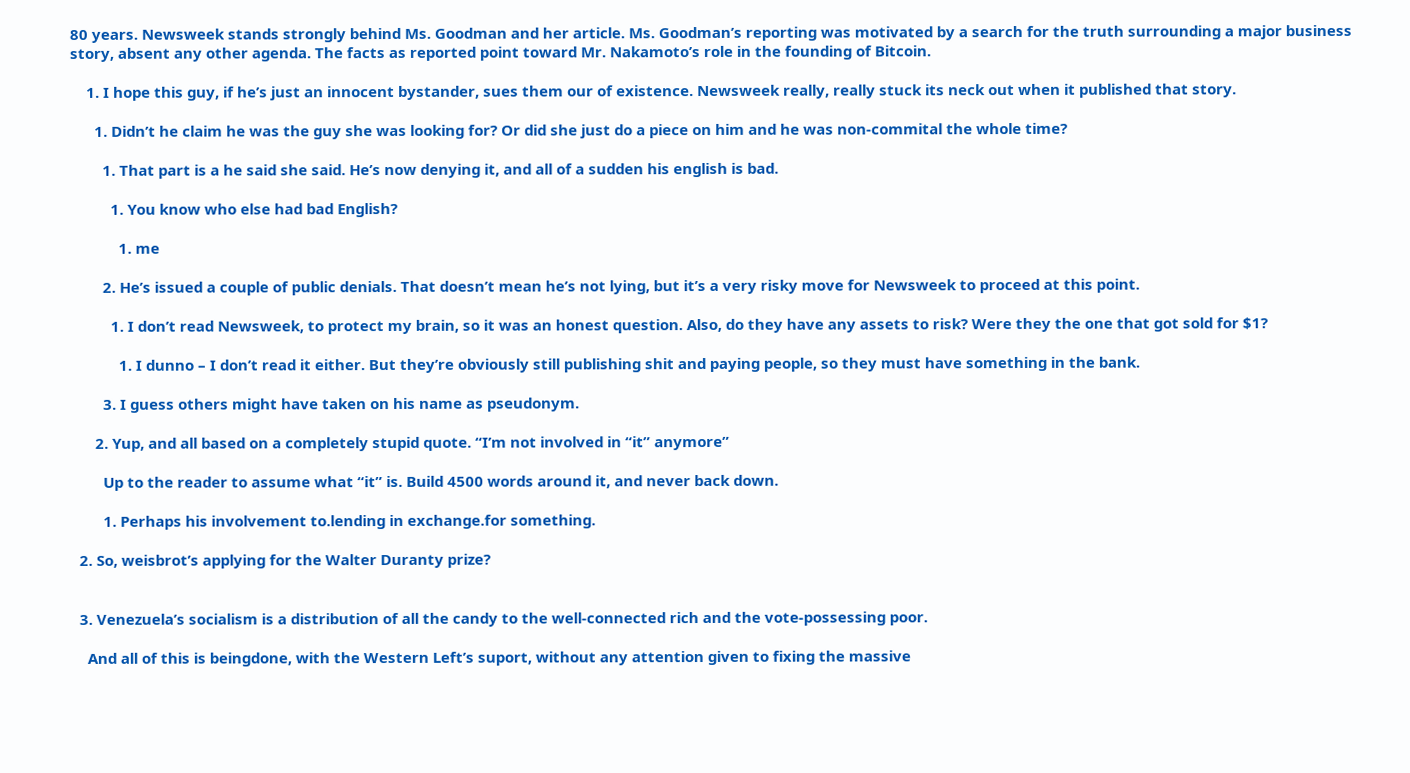80 years. Newsweek stands strongly behind Ms. Goodman and her article. Ms. Goodman’s reporting was motivated by a search for the truth surrounding a major business story, absent any other agenda. The facts as reported point toward Mr. Nakamoto’s role in the founding of Bitcoin.

    1. I hope this guy, if he’s just an innocent bystander, sues them our of existence. Newsweek really, really stuck its neck out when it published that story.

      1. Didn’t he claim he was the guy she was looking for? Or did she just do a piece on him and he was non-commital the whole time?

        1. That part is a he said she said. He’s now denying it, and all of a sudden his english is bad.

          1. You know who else had bad English?

            1. me

        2. He’s issued a couple of public denials. That doesn’t mean he’s not lying, but it’s a very risky move for Newsweek to proceed at this point.

          1. I don’t read Newsweek, to protect my brain, so it was an honest question. Also, do they have any assets to risk? Were they the one that got sold for $1?

            1. I dunno – I don’t read it either. But they’re obviously still publishing shit and paying people, so they must have something in the bank.

        3. I guess others might have taken on his name as pseudonym.

      2. Yup, and all based on a completely stupid quote. “I’m not involved in “it” anymore”

        Up to the reader to assume what “it” is. Build 4500 words around it, and never back down.

        1. Perhaps his involvement to.lending in exchange.for something.

  2. So, weisbrot’s applying for the Walter Duranty prize?


  3. Venezuela’s socialism is a distribution of all the candy to the well-connected rich and the vote-possessing poor.

    And all of this is beingdone, with the Western Left’s suport, without any attention given to fixing the massive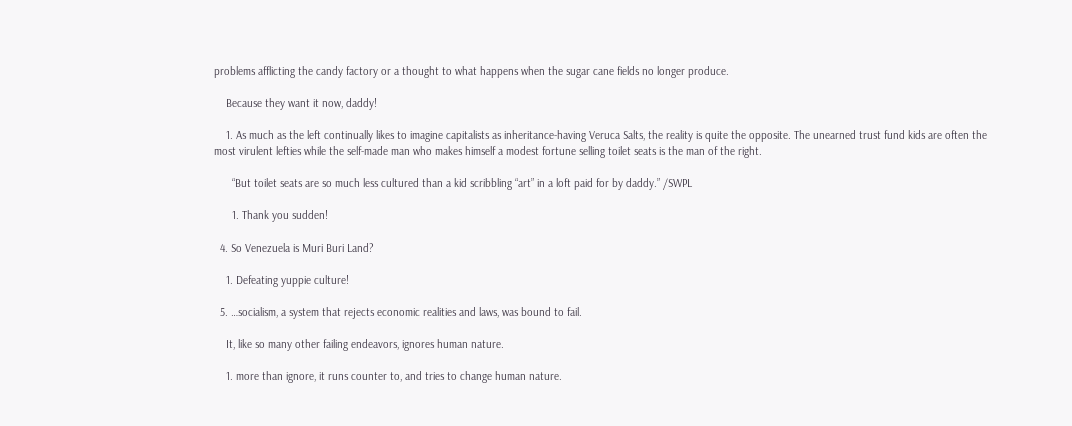problems afflicting the candy factory or a thought to what happens when the sugar cane fields no longer produce.

    Because they want it now, daddy!

    1. As much as the left continually likes to imagine capitalists as inheritance-having Veruca Salts, the reality is quite the opposite. The unearned trust fund kids are often the most virulent lefties while the self-made man who makes himself a modest fortune selling toilet seats is the man of the right.

      “But toilet seats are so much less cultured than a kid scribbling “art” in a loft paid for by daddy.” /SWPL

      1. Thank you sudden!

  4. So Venezuela is Muri Buri Land?

    1. Defeating yuppie culture!

  5. …socialism, a system that rejects economic realities and laws, was bound to fail.

    It, like so many other failing endeavors, ignores human nature.

    1. more than ignore, it runs counter to, and tries to change human nature.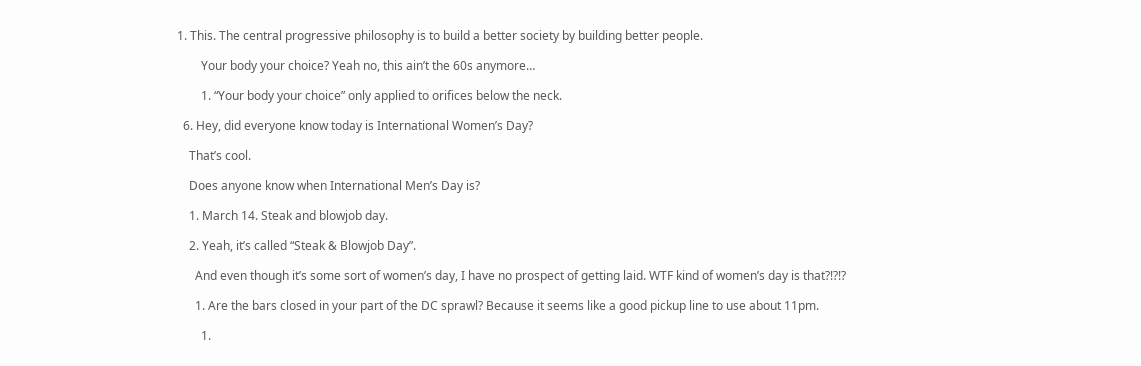1. This. The central progressive philosophy is to build a better society by building better people.

        Your body your choice? Yeah no, this ain’t the 60s anymore…

        1. “Your body your choice” only applied to orifices below the neck.

  6. Hey, did everyone know today is International Women’s Day?

    That’s cool.

    Does anyone know when International Men’s Day is?

    1. March 14. Steak and blowjob day.

    2. Yeah, it’s called “Steak & Blowjob Day”.

      And even though it’s some sort of women’s day, I have no prospect of getting laid. WTF kind of women’s day is that?!?!?

      1. Are the bars closed in your part of the DC sprawl? Because it seems like a good pickup line to use about 11pm.

        1.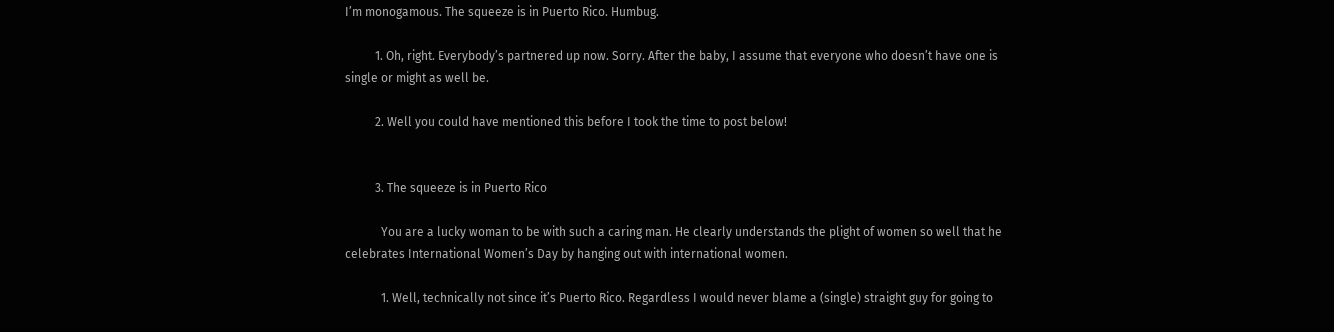I’m monogamous. The squeeze is in Puerto Rico. Humbug.

          1. Oh, right. Everybody’s partnered up now. Sorry. After the baby, I assume that everyone who doesn’t have one is single or might as well be.

          2. Well you could have mentioned this before I took the time to post below!


          3. The squeeze is in Puerto Rico

            You are a lucky woman to be with such a caring man. He clearly understands the plight of women so well that he celebrates International Women’s Day by hanging out with international women.

            1. Well, technically not since it’s Puerto Rico. Regardless I would never blame a (single) straight guy for going to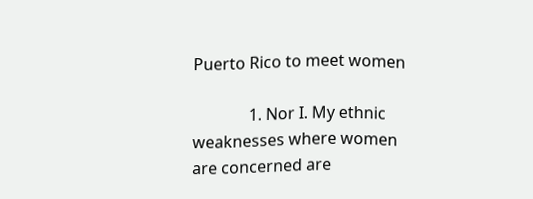Puerto Rico to meet women

              1. Nor I. My ethnic weaknesses where women are concerned are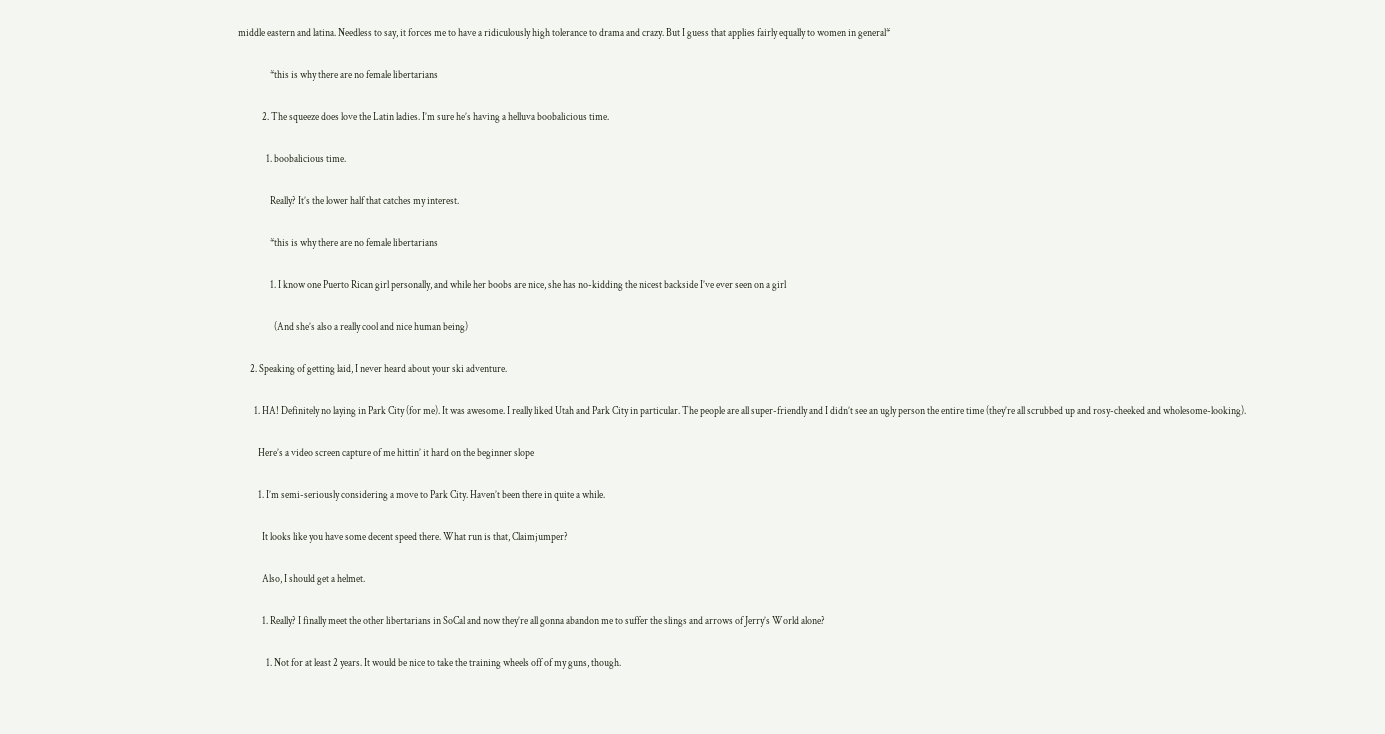middle eastern and latina. Needless to say, it forces me to have a ridiculously high tolerance to drama and crazy. But I guess that applies fairly equally to women in general*

                *this is why there are no female libertarians

            2. The squeeze does love the Latin ladies. I’m sure he’s having a helluva boobalicious time.

              1. boobalicious time.

                Really? It’s the lower half that catches my interest.

                *this is why there are no female libertarians

                1. I know one Puerto Rican girl personally, and while her boobs are nice, she has no-kidding the nicest backside I’ve ever seen on a girl

                  (And she’s also a really cool and nice human being)

      2. Speaking of getting laid, I never heard about your ski adventure.

        1. HA! Definitely no laying in Park City (for me). It was awesome. I really liked Utah and Park City in particular. The people are all super-friendly and I didn’t see an ugly person the entire time (they’re all scrubbed up and rosy-cheeked and wholesome-looking).

          Here’s a video screen capture of me hittin’ it hard on the beginner slope

          1. I’m semi-seriously considering a move to Park City. Haven’t been there in quite a while.

            It looks like you have some decent speed there. What run is that, Claimjumper?

            Also, I should get a helmet.

            1. Really? I finally meet the other libertarians in SoCal and now they’re all gonna abandon me to suffer the slings and arrows of Jerry’s World alone?

              1. Not for at least 2 years. It would be nice to take the training wheels off of my guns, though.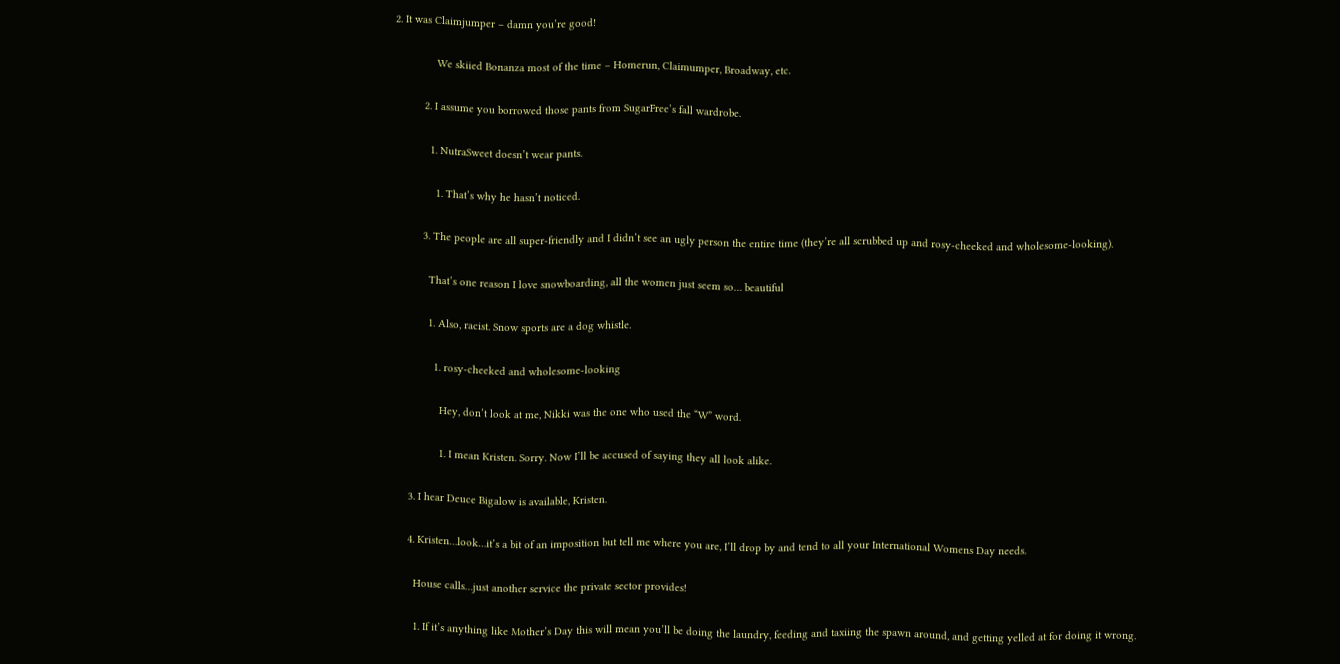2. It was Claimjumper – damn you’re good!

              We skiied Bonanza most of the time – Homerun, Claimumper, Broadway, etc.

          2. I assume you borrowed those pants from SugarFree’s fall wardrobe.

            1. NutraSweet doesn’t wear pants.

              1. That’s why he hasn’t noticed.

          3. The people are all super-friendly and I didn’t see an ugly person the entire time (they’re all scrubbed up and rosy-cheeked and wholesome-looking).

            That’s one reason I love snowboarding, all the women just seem so… beautiful

            1. Also, racist. Snow sports are a dog whistle.

              1. rosy-cheeked and wholesome-looking

                Hey, don’t look at me, Nikki was the one who used the “W” word.

                1. I mean Kristen. Sorry. Now I’ll be accused of saying they all look alike.

      3. I hear Deuce Bigalow is available, Kristen.

      4. Kristen…look…it’s a bit of an imposition but tell me where you are, I’ll drop by and tend to all your International Womens Day needs.

        House calls…just another service the private sector provides!

        1. If it’s anything like Mother’s Day this will mean you’ll be doing the laundry, feeding and taxiing the spawn around, and getting yelled at for doing it wrong.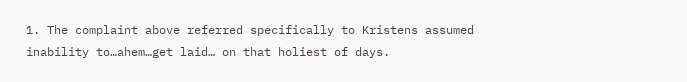1. The complaint above referred specifically to Kristens assumed inability to…ahem…get laid… on that holiest of days.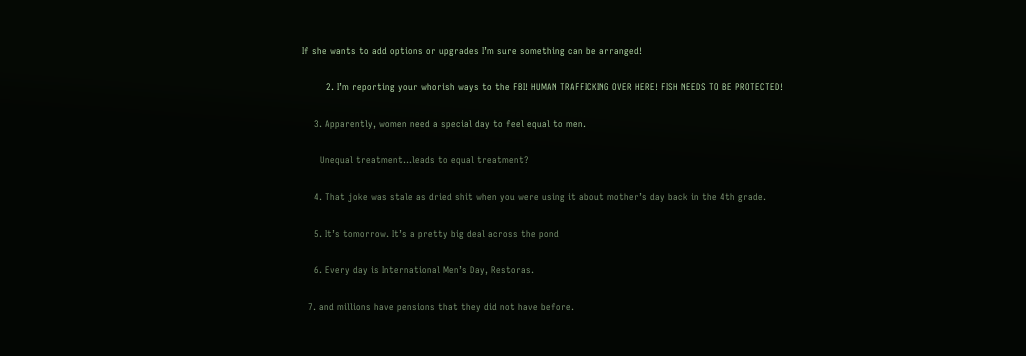If she wants to add options or upgrades I’m sure something can be arranged!

        2. I’m reporting your whorish ways to the FBI! HUMAN TRAFFICKING OVER HERE! FISH NEEDS TO BE PROTECTED!

    3. Apparently, women need a special day to feel equal to men.

      Unequal treatment…leads to equal treatment?

    4. That joke was stale as dried shit when you were using it about mother’s day back in the 4th grade.

    5. It’s tomorrow. It’s a pretty big deal across the pond

    6. Every day is International Men’s Day, Restoras.

  7. and millions have pensions that they did not have before.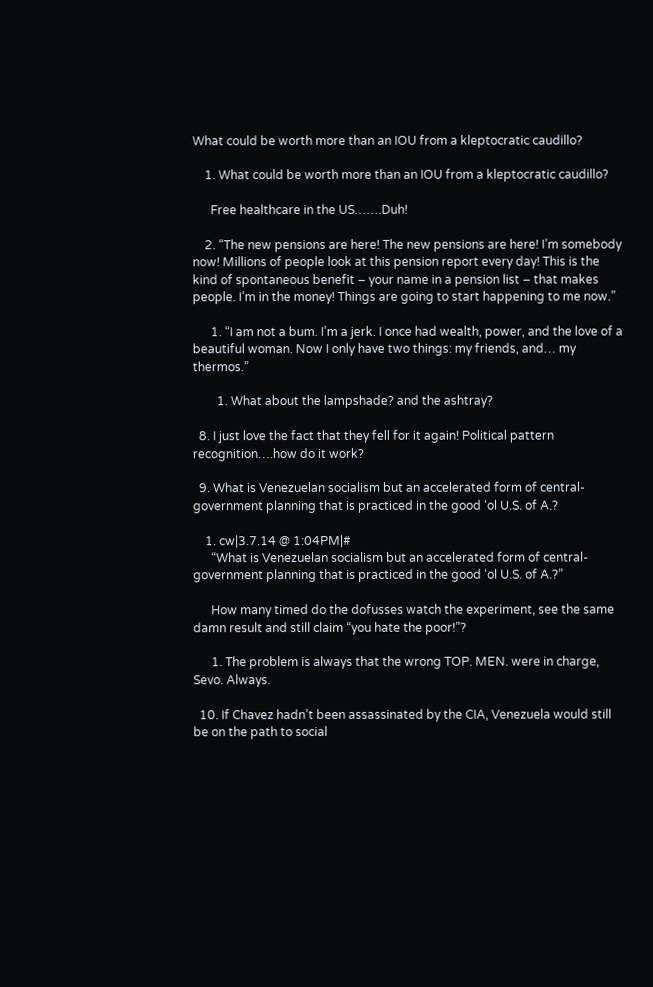What could be worth more than an IOU from a kleptocratic caudillo?

    1. What could be worth more than an IOU from a kleptocratic caudillo?

      Free healthcare in the US…….Duh!

    2. “The new pensions are here! The new pensions are here! I’m somebody now! Millions of people look at this pension report every day! This is the kind of spontaneous benefit – your name in a pension list – that makes people. I’m in the money! Things are going to start happening to me now.”

      1. “I am not a bum. I’m a jerk. I once had wealth, power, and the love of a beautiful woman. Now I only have two things: my friends, and… my thermos.”

        1. What about the lampshade? and the ashtray?

  8. I just love the fact that they fell for it again! Political pattern recognition….how do it work?

  9. What is Venezuelan socialism but an accelerated form of central-government planning that is practiced in the good ‘ol U.S. of A.?

    1. cw|3.7.14 @ 1:04PM|#
      “What is Venezuelan socialism but an accelerated form of central-government planning that is practiced in the good ‘ol U.S. of A.?”

      How many timed do the dofusses watch the experiment, see the same damn result and still claim “you hate the poor!”?

      1. The problem is always that the wrong TOP. MEN. were in charge, Sevo. Always.

  10. If Chavez hadn’t been assassinated by the CIA, Venezuela would still be on the path to social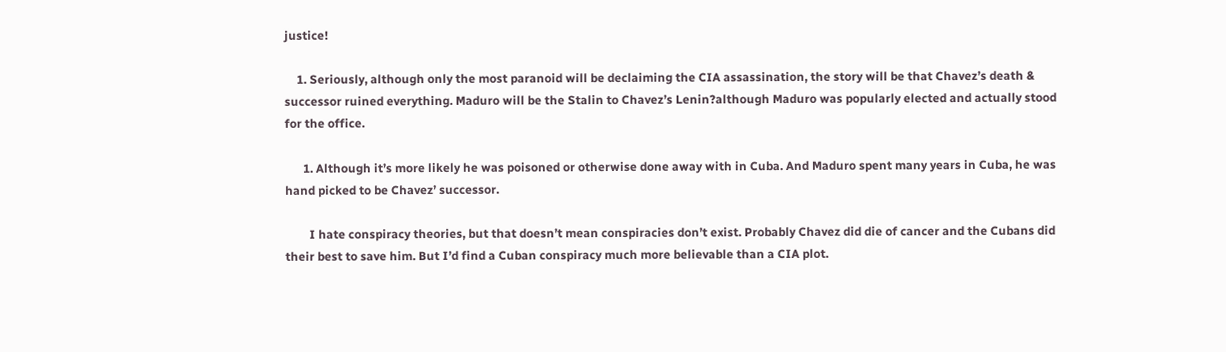justice!

    1. Seriously, although only the most paranoid will be declaiming the CIA assassination, the story will be that Chavez’s death & successor ruined everything. Maduro will be the Stalin to Chavez’s Lenin?although Maduro was popularly elected and actually stood for the office.

      1. Although it’s more likely he was poisoned or otherwise done away with in Cuba. And Maduro spent many years in Cuba, he was hand picked to be Chavez’ successor.

        I hate conspiracy theories, but that doesn’t mean conspiracies don’t exist. Probably Chavez did die of cancer and the Cubans did their best to save him. But I’d find a Cuban conspiracy much more believable than a CIA plot.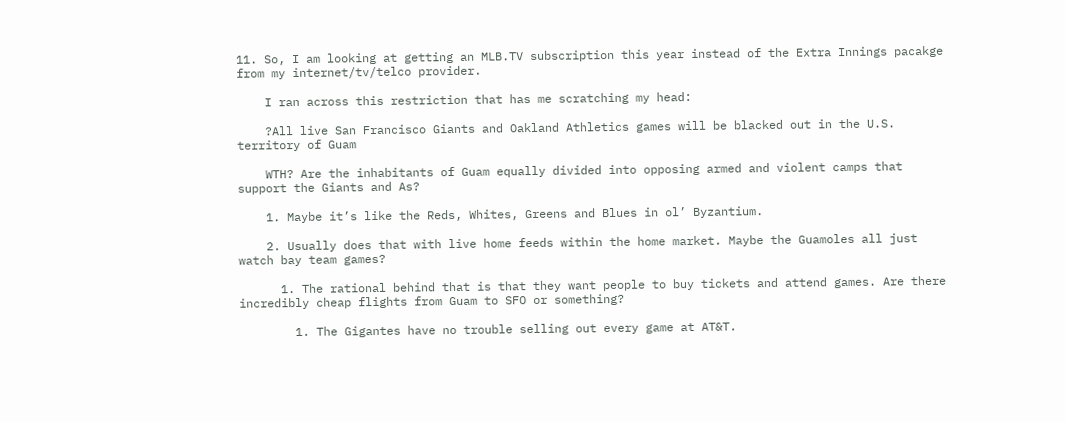11. So, I am looking at getting an MLB.TV subscription this year instead of the Extra Innings pacakge from my internet/tv/telco provider.

    I ran across this restriction that has me scratching my head:

    ?All live San Francisco Giants and Oakland Athletics games will be blacked out in the U.S. territory of Guam

    WTH? Are the inhabitants of Guam equally divided into opposing armed and violent camps that support the Giants and As?

    1. Maybe it’s like the Reds, Whites, Greens and Blues in ol’ Byzantium.

    2. Usually does that with live home feeds within the home market. Maybe the Guamoles all just watch bay team games?

      1. The rational behind that is that they want people to buy tickets and attend games. Are there incredibly cheap flights from Guam to SFO or something?

        1. The Gigantes have no trouble selling out every game at AT&T.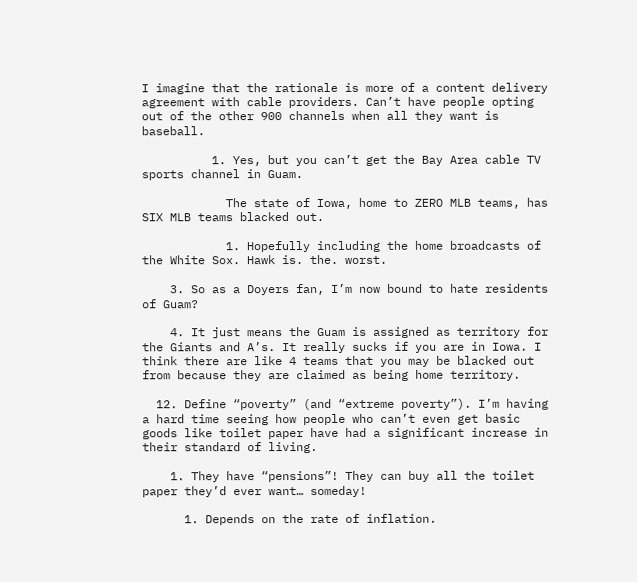I imagine that the rationale is more of a content delivery agreement with cable providers. Can’t have people opting out of the other 900 channels when all they want is baseball.

          1. Yes, but you can’t get the Bay Area cable TV sports channel in Guam.

            The state of Iowa, home to ZERO MLB teams, has SIX MLB teams blacked out.

            1. Hopefully including the home broadcasts of the White Sox. Hawk is. the. worst.

    3. So as a Doyers fan, I’m now bound to hate residents of Guam?

    4. It just means the Guam is assigned as territory for the Giants and A’s. It really sucks if you are in Iowa. I think there are like 4 teams that you may be blacked out from because they are claimed as being home territory.

  12. Define “poverty” (and “extreme poverty”). I’m having a hard time seeing how people who can’t even get basic goods like toilet paper have had a significant increase in their standard of living.

    1. They have “pensions”! They can buy all the toilet paper they’d ever want… someday!

      1. Depends on the rate of inflation.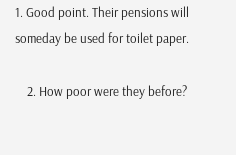1. Good point. Their pensions will someday be used for toilet paper.

    2. How poor were they before?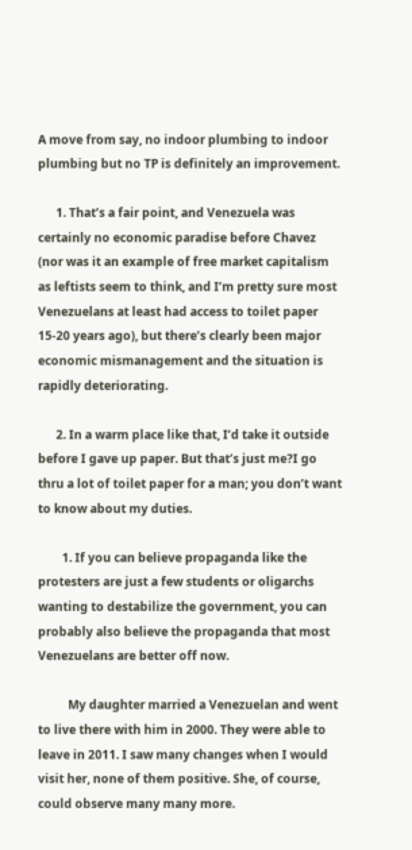A move from say, no indoor plumbing to indoor plumbing but no TP is definitely an improvement.

      1. That’s a fair point, and Venezuela was certainly no economic paradise before Chavez (nor was it an example of free market capitalism as leftists seem to think, and I’m pretty sure most Venezuelans at least had access to toilet paper 15-20 years ago), but there’s clearly been major economic mismanagement and the situation is rapidly deteriorating.

      2. In a warm place like that, I’d take it outside before I gave up paper. But that’s just me?I go thru a lot of toilet paper for a man; you don’t want to know about my duties.

        1. If you can believe propaganda like the protesters are just a few students or oligarchs wanting to destabilize the government, you can probably also believe the propaganda that most Venezuelans are better off now.

          My daughter married a Venezuelan and went to live there with him in 2000. They were able to leave in 2011. I saw many changes when I would visit her, none of them positive. She, of course, could observe many many more.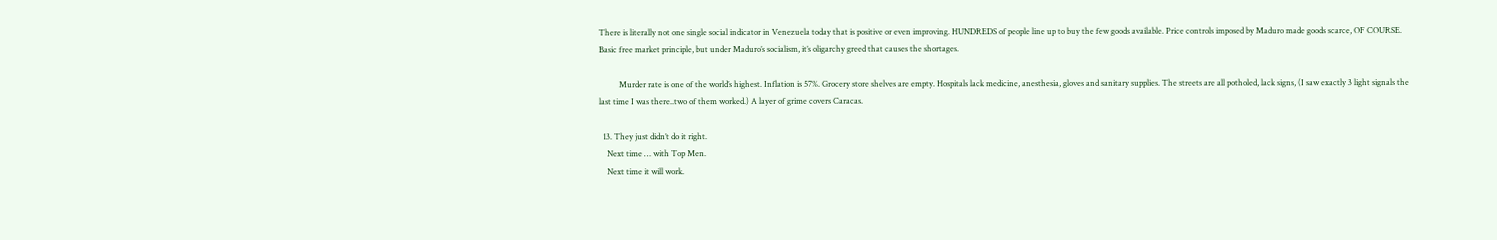There is literally not one single social indicator in Venezuela today that is positive or even improving. HUNDREDS of people line up to buy the few goods available. Price controls imposed by Maduro made goods scarce, OF COURSE. Basic free market principle, but under Maduro’s socialism, it’s oligarchy greed that causes the shortages.

          Murder rate is one of the world’s highest. Inflation is 57%. Grocery store shelves are empty. Hospitals lack medicine, anesthesia, gloves and sanitary supplies. The streets are all potholed, lack signs, (I saw exactly 3 light signals the last time I was there..two of them worked.) A layer of grime covers Caracas.

  13. They just didn’t do it right.
    Next time … with Top Men.
    Next time it will work.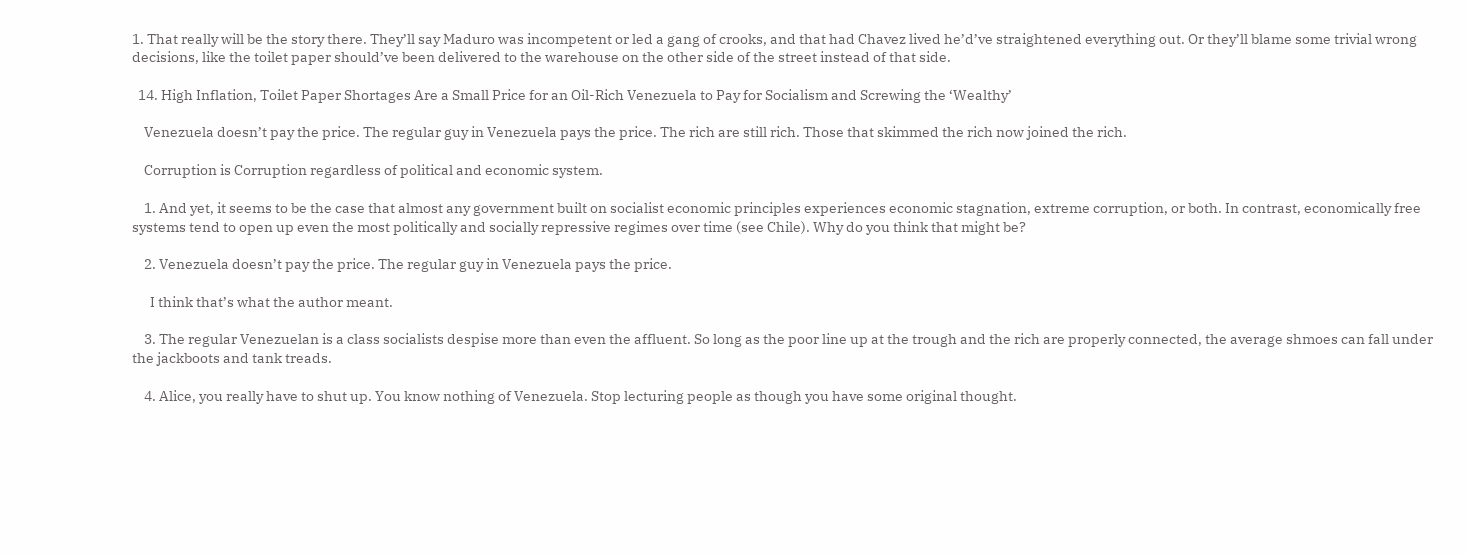1. That really will be the story there. They’ll say Maduro was incompetent or led a gang of crooks, and that had Chavez lived he’d’ve straightened everything out. Or they’ll blame some trivial wrong decisions, like the toilet paper should’ve been delivered to the warehouse on the other side of the street instead of that side.

  14. High Inflation, Toilet Paper Shortages Are a Small Price for an Oil-Rich Venezuela to Pay for Socialism and Screwing the ‘Wealthy’

    Venezuela doesn’t pay the price. The regular guy in Venezuela pays the price. The rich are still rich. Those that skimmed the rich now joined the rich.

    Corruption is Corruption regardless of political and economic system.

    1. And yet, it seems to be the case that almost any government built on socialist economic principles experiences economic stagnation, extreme corruption, or both. In contrast, economically free systems tend to open up even the most politically and socially repressive regimes over time (see Chile). Why do you think that might be?

    2. Venezuela doesn’t pay the price. The regular guy in Venezuela pays the price.

      I think that’s what the author meant.

    3. The regular Venezuelan is a class socialists despise more than even the affluent. So long as the poor line up at the trough and the rich are properly connected, the average shmoes can fall under the jackboots and tank treads.

    4. Alice, you really have to shut up. You know nothing of Venezuela. Stop lecturing people as though you have some original thought.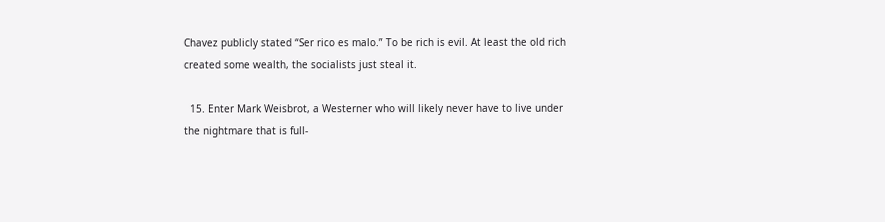Chavez publicly stated “Ser rico es malo.” To be rich is evil. At least the old rich created some wealth, the socialists just steal it.

  15. Enter Mark Weisbrot, a Westerner who will likely never have to live under the nightmare that is full-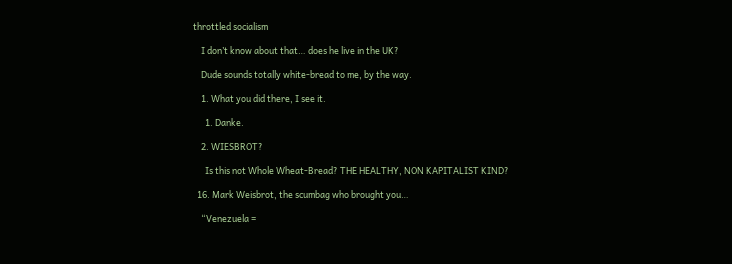throttled socialism

    I don’t know about that… does he live in the UK?

    Dude sounds totally white-bread to me, by the way.

    1. What you did there, I see it.

      1. Danke.

    2. WIESBROT?

      Is this not Whole Wheat-Bread? THE HEALTHY, NON KAPITALIST KIND?

  16. Mark Weisbrot, the scumbag who brought you…

    “Venezuela =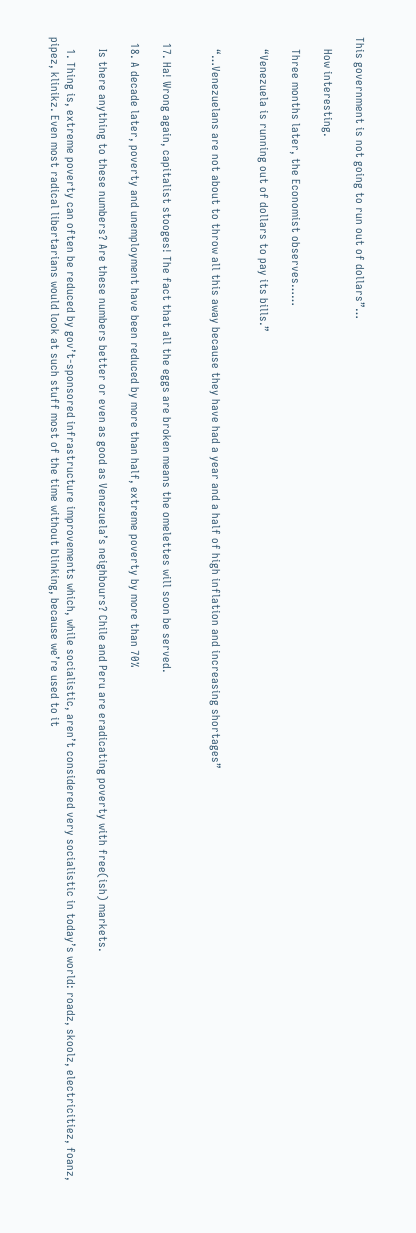This government is not going to run out of dollars”…

    How interesting.

    Three months later, the Economist observes……

    “Venezuela is running out of dollars to pay its bills.”


    “…Venezuelans are not about to throw all this away because they have had a year and a half of high inflation and increasing shortages”


  17. Ha! Wrong again, capitalist stooges! The fact that all the eggs are broken means the omelettes will soon be served.

  18. A decade later, poverty and unemployment have been reduced by more than half, extreme poverty by more than 70%

    Is there anything to these numbers? Are these numbers better or even as good as Venezuela’s neighbours? Chile and Peru are eradicating poverty with free(ish) markets.

    1. Thing is, extreme poverty can often be reduced by gov’t-sponsored infrastructure improvements which, while socialistic, aren’t considered very socialistic in today’s world: roadz, skoolz, electricitiez, foanz, pipez, klinikz. Even most radical libertarians would look at such stuff most of the time without blinking, because we’re used to it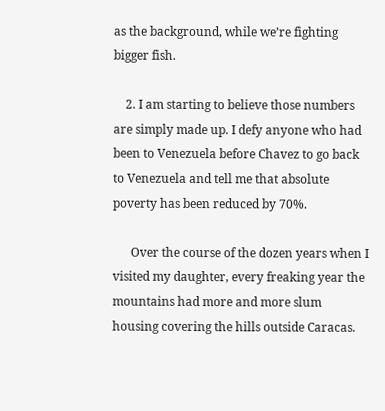as the background, while we’re fighting bigger fish.

    2. I am starting to believe those numbers are simply made up. I defy anyone who had been to Venezuela before Chavez to go back to Venezuela and tell me that absolute poverty has been reduced by 70%.

      Over the course of the dozen years when I visited my daughter, every freaking year the mountains had more and more slum housing covering the hills outside Caracas.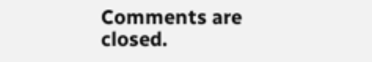Comments are closed.